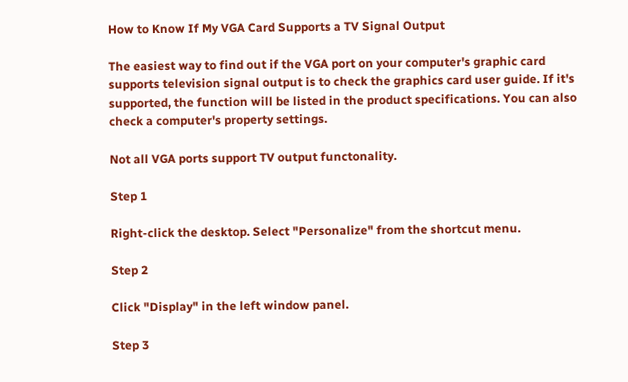How to Know If My VGA Card Supports a TV Signal Output

The easiest way to find out if the VGA port on your computer's graphic card supports television signal output is to check the graphics card user guide. If it's supported, the function will be listed in the product specifications. You can also check a computer's property settings.

Not all VGA ports support TV output functonality.

Step 1

Right-click the desktop. Select "Personalize" from the shortcut menu.

Step 2

Click "Display" in the left window panel.

Step 3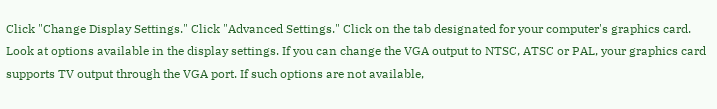Click "Change Display Settings." Click "Advanced Settings." Click on the tab designated for your computer's graphics card. Look at options available in the display settings. If you can change the VGA output to NTSC, ATSC or PAL, your graphics card supports TV output through the VGA port. If such options are not available,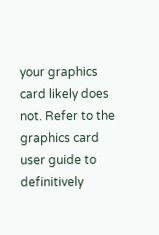your graphics card likely does not. Refer to the graphics card user guide to definitively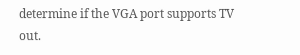determine if the VGA port supports TV out.